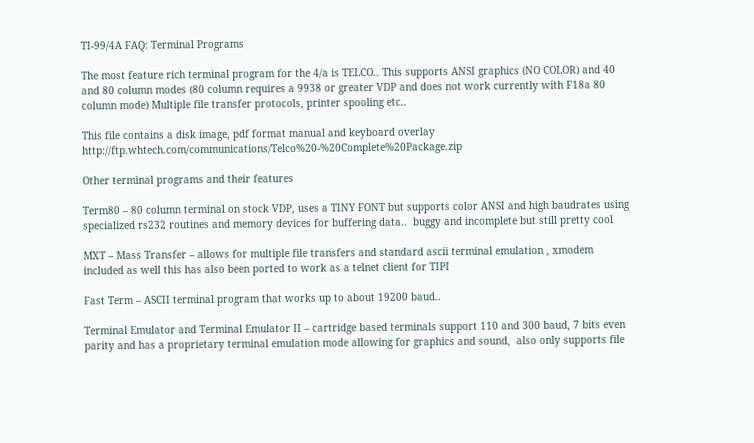TI-99/4A FAQ: Terminal Programs

The most feature rich terminal program for the 4/a is TELCO.. This supports ANSI graphics (NO COLOR) and 40 and 80 column modes (80 column requires a 9938 or greater VDP and does not work currently with F18a 80 column mode) Multiple file transfer protocols, printer spooling etc..

This file contains a disk image, pdf format manual and keyboard overlay http://ftp.whtech.com/communications/Telco%20-%20Complete%20Package.zip

Other terminal programs and their features

Term80 – 80 column terminal on stock VDP, uses a TINY FONT but supports color ANSI and high baudrates using specialized rs232 routines and memory devices for buffering data..  buggy and incomplete but still pretty cool

MXT – Mass Transfer – allows for multiple file transfers and standard ascii terminal emulation , xmodem included as well this has also been ported to work as a telnet client for TIPI

Fast Term – ASCII terminal program that works up to about 19200 baud..

Terminal Emulator and Terminal Emulator II – cartridge based terminals support 110 and 300 baud, 7 bits even parity and has a proprietary terminal emulation mode allowing for graphics and sound,  also only supports file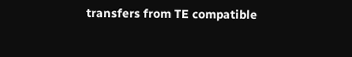transfers from TE compatible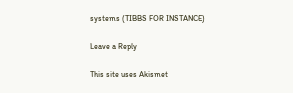systems (TIBBS FOR INSTANCE)

Leave a Reply

This site uses Akismet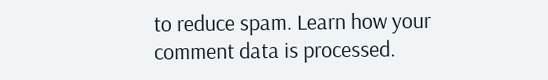to reduce spam. Learn how your comment data is processed.